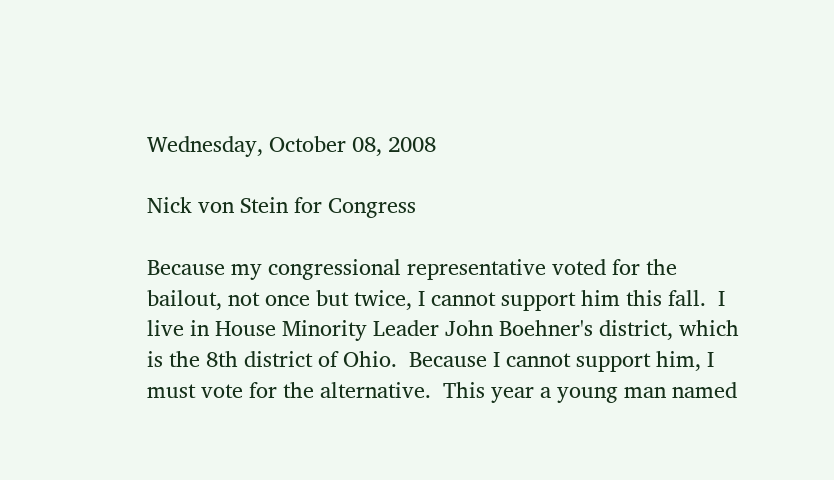Wednesday, October 08, 2008

Nick von Stein for Congress

Because my congressional representative voted for the bailout, not once but twice, I cannot support him this fall.  I live in House Minority Leader John Boehner's district, which is the 8th district of Ohio.  Because I cannot support him, I must vote for the alternative.  This year a young man named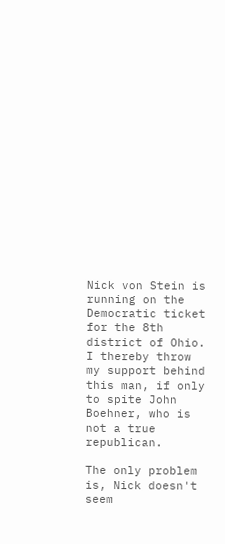Nick von Stein is running on the Democratic ticket for the 8th district of Ohio.  I thereby throw my support behind this man, if only to spite John Boehner, who is not a true republican.

The only problem is, Nick doesn't seem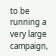to be running a very large campaign,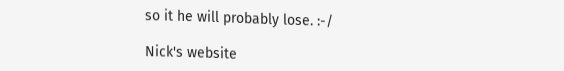so it he will probably lose. :-/

Nick's website